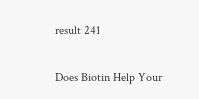result 241

Does Biotin Help Your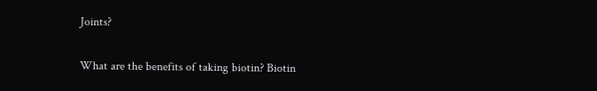Joints?

What are the benefits of taking biotin? Biotin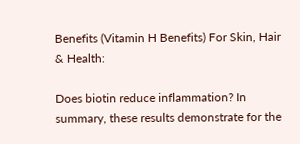Benefits (Vitamin H Benefits) For Skin, Hair & Health:

Does biotin reduce inflammation? In summary, these results demonstrate for the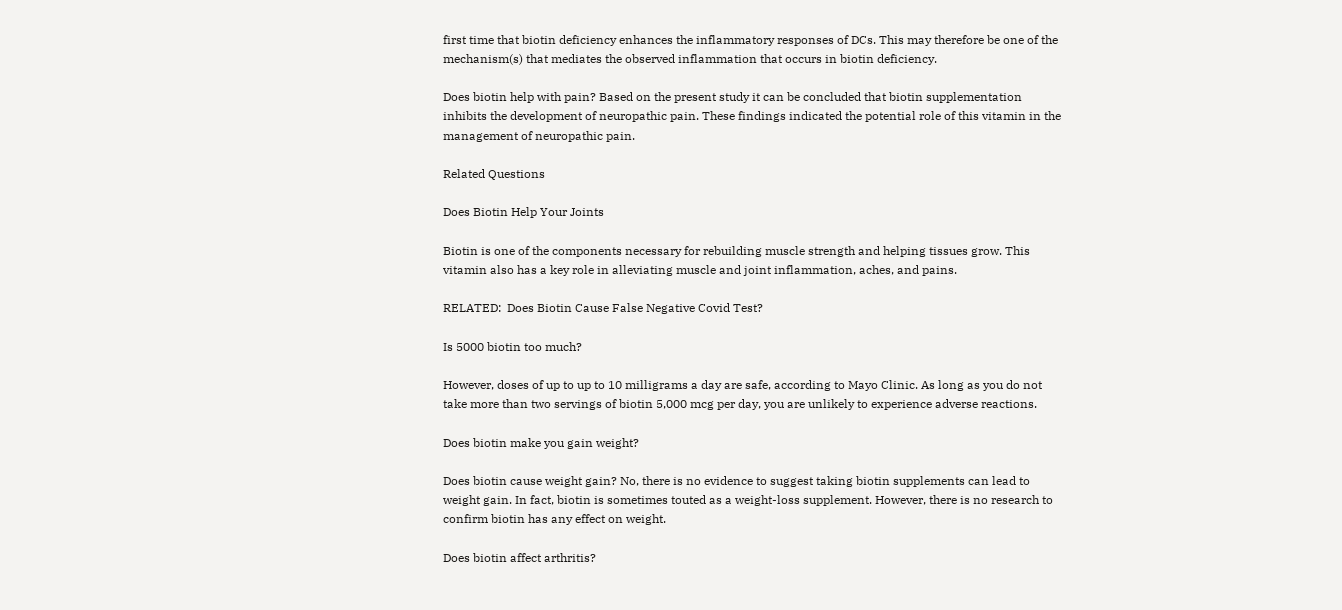first time that biotin deficiency enhances the inflammatory responses of DCs. This may therefore be one of the mechanism(s) that mediates the observed inflammation that occurs in biotin deficiency.

Does biotin help with pain? Based on the present study it can be concluded that biotin supplementation inhibits the development of neuropathic pain. These findings indicated the potential role of this vitamin in the management of neuropathic pain.

Related Questions

Does Biotin Help Your Joints

Biotin is one of the components necessary for rebuilding muscle strength and helping tissues grow. This vitamin also has a key role in alleviating muscle and joint inflammation, aches, and pains.

RELATED:  Does Biotin Cause False Negative Covid Test?

Is 5000 biotin too much?

However, doses of up to up to 10 milligrams a day are safe, according to Mayo Clinic. As long as you do not take more than two servings of biotin 5,000 mcg per day, you are unlikely to experience adverse reactions.

Does biotin make you gain weight?

Does biotin cause weight gain? No, there is no evidence to suggest taking biotin supplements can lead to weight gain. In fact, biotin is sometimes touted as a weight-loss supplement. However, there is no research to confirm biotin has any effect on weight.

Does biotin affect arthritis?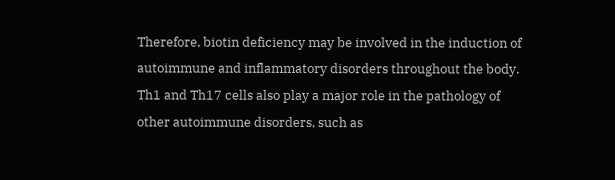Therefore, biotin deficiency may be involved in the induction of autoimmune and inflammatory disorders throughout the body. Th1 and Th17 cells also play a major role in the pathology of other autoimmune disorders, such as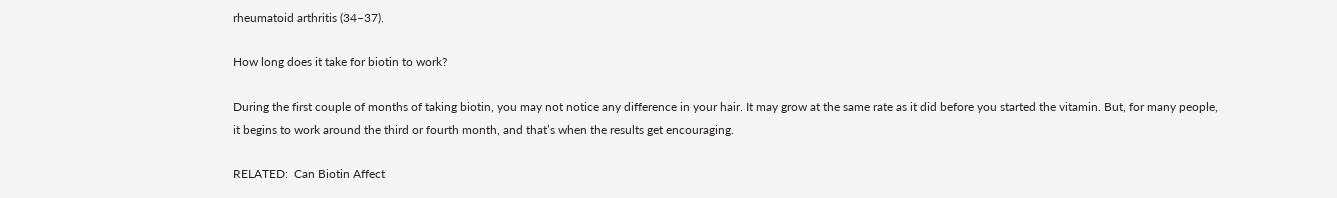rheumatoid arthritis (34–37).

How long does it take for biotin to work?

During the first couple of months of taking biotin, you may not notice any difference in your hair. It may grow at the same rate as it did before you started the vitamin. But, for many people, it begins to work around the third or fourth month, and that’s when the results get encouraging.

RELATED:  Can Biotin Affect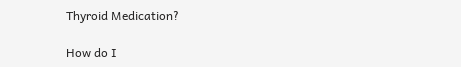Thyroid Medication?

How do I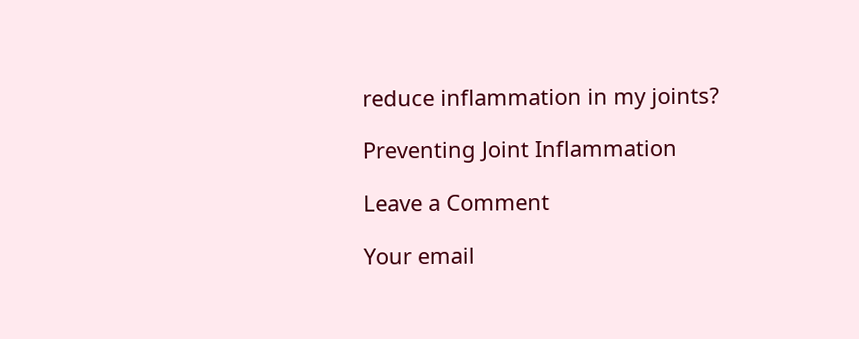reduce inflammation in my joints?

Preventing Joint Inflammation

Leave a Comment

Your email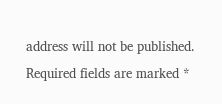address will not be published. Required fields are marked *